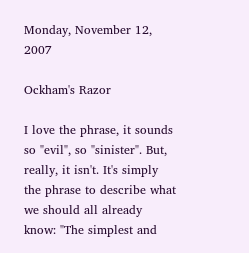Monday, November 12, 2007

Ockham's Razor

I love the phrase, it sounds so "evil", so "sinister". But, really, it isn't. It's simply the phrase to describe what we should all already know: "The simplest and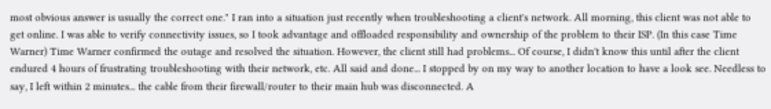most obvious answer is usually the correct one." I ran into a situation just recently when troubleshooting a client's network. All morning, this client was not able to get online. I was able to verify connectivity issues, so I took advantage and offloaded responsibility and ownership of the problem to their ISP. (In this case Time Warner) Time Warner confirmed the outage and resolved the situation. However, the client still had problems... Of course, I didn't know this until after the client endured 4 hours of frustrating troubleshooting with their network, etc. All said and done... I stopped by on my way to another location to have a look see. Needless to say, I left within 2 minutes... the cable from their firewall/router to their main hub was disconnected. A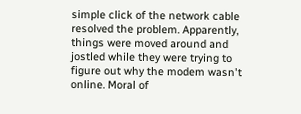simple click of the network cable resolved the problem. Apparently, things were moved around and jostled while they were trying to figure out why the modem wasn't online. Moral of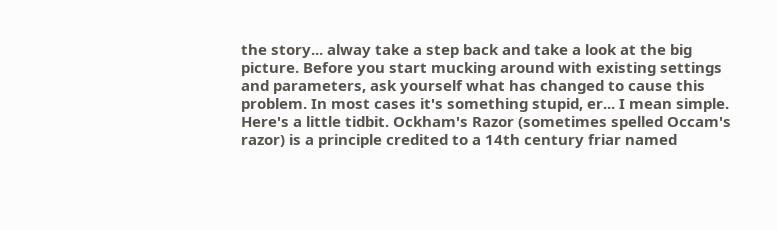the story... alway take a step back and take a look at the big picture. Before you start mucking around with existing settings and parameters, ask yourself what has changed to cause this problem. In most cases it's something stupid, er... I mean simple. Here's a little tidbit. Ockham's Razor (sometimes spelled Occam's razor) is a principle credited to a 14th century friar named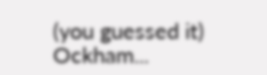(you guessed it) Ockham...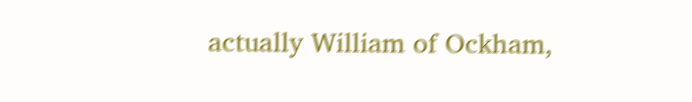actually William of Ockham,